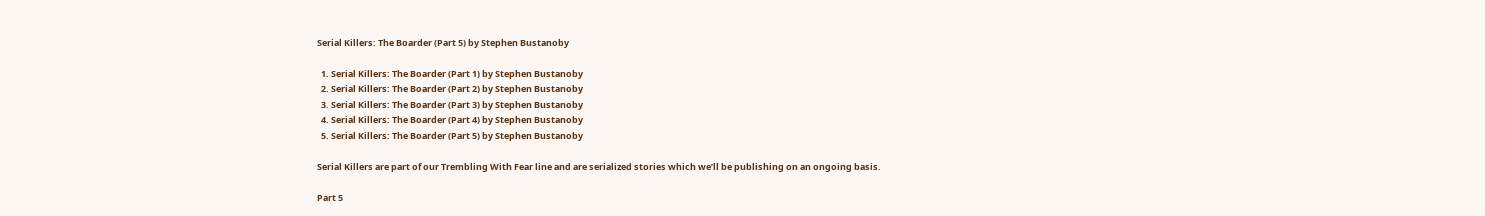Serial Killers: The Boarder (Part 5) by Stephen Bustanoby

  1. Serial Killers: The Boarder (Part 1) by Stephen Bustanoby
  2. Serial Killers: The Boarder (Part 2) by Stephen Bustanoby
  3. Serial Killers: The Boarder (Part 3) by Stephen Bustanoby
  4. Serial Killers: The Boarder (Part 4) by Stephen Bustanoby
  5. Serial Killers: The Boarder (Part 5) by Stephen Bustanoby

Serial Killers are part of our Trembling With Fear line and are serialized stories which we’ll be publishing on an ongoing basis.

Part 5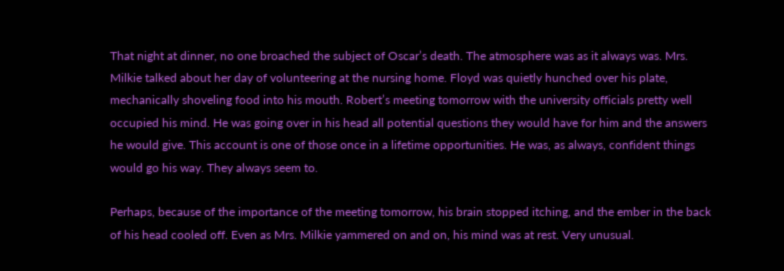That night at dinner, no one broached the subject of Oscar’s death. The atmosphere was as it always was. Mrs. Milkie talked about her day of volunteering at the nursing home. Floyd was quietly hunched over his plate, mechanically shoveling food into his mouth. Robert’s meeting tomorrow with the university officials pretty well occupied his mind. He was going over in his head all potential questions they would have for him and the answers he would give. This account is one of those once in a lifetime opportunities. He was, as always, confident things would go his way. They always seem to.

Perhaps, because of the importance of the meeting tomorrow, his brain stopped itching, and the ember in the back of his head cooled off. Even as Mrs. Milkie yammered on and on, his mind was at rest. Very unusual.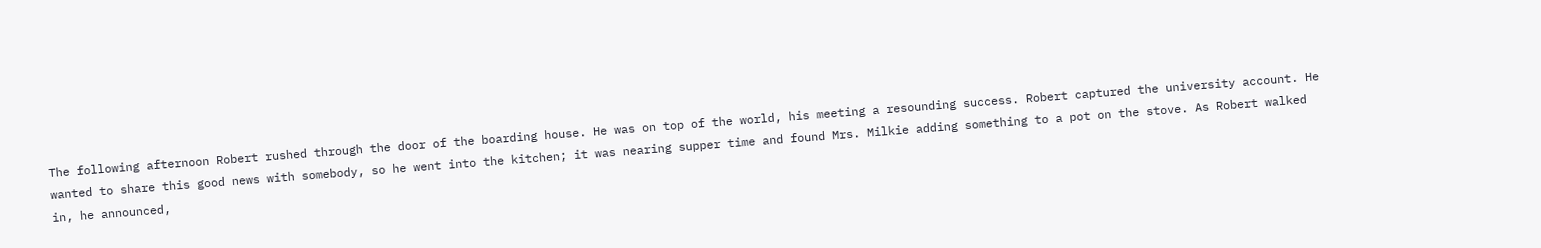The following afternoon Robert rushed through the door of the boarding house. He was on top of the world, his meeting a resounding success. Robert captured the university account. He wanted to share this good news with somebody, so he went into the kitchen; it was nearing supper time and found Mrs. Milkie adding something to a pot on the stove. As Robert walked in, he announced,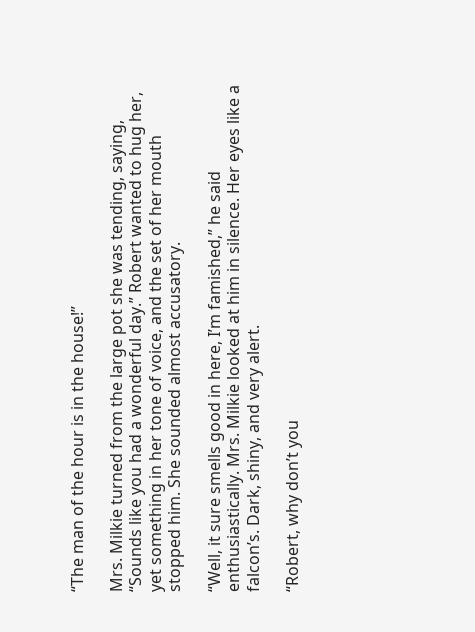“The man of the hour is in the house!”

Mrs. Milkie turned from the large pot she was tending, saying, “Sounds like you had a wonderful day.” Robert wanted to hug her, yet something in her tone of voice, and the set of her mouth stopped him. She sounded almost accusatory.

“Well, it sure smells good in here, I’m famished,” he said enthusiastically. Mrs. Milkie looked at him in silence. Her eyes like a falcon’s. Dark, shiny, and very alert.

“Robert, why don’t you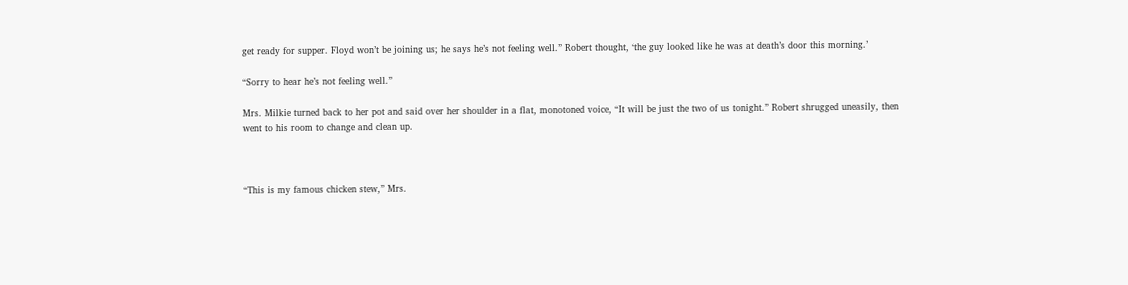get ready for supper. Floyd won’t be joining us; he says he’s not feeling well.” Robert thought, ‘the guy looked like he was at death’s door this morning.’

“Sorry to hear he’s not feeling well.”

Mrs. Milkie turned back to her pot and said over her shoulder in a flat, monotoned voice, “It will be just the two of us tonight.” Robert shrugged uneasily, then went to his room to change and clean up.



“This is my famous chicken stew,” Mrs.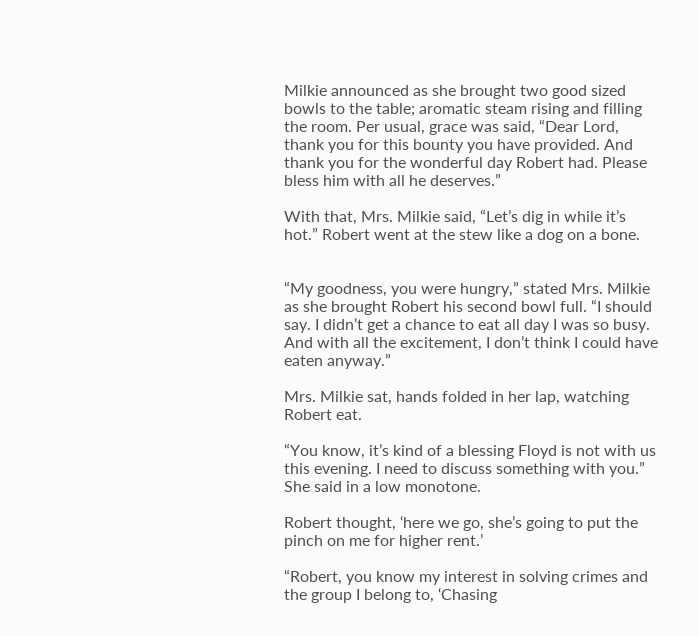Milkie announced as she brought two good sized bowls to the table; aromatic steam rising and filling the room. Per usual, grace was said, “Dear Lord, thank you for this bounty you have provided. And thank you for the wonderful day Robert had. Please bless him with all he deserves.”

With that, Mrs. Milkie said, “Let’s dig in while it’s hot.” Robert went at the stew like a dog on a bone.


“My goodness, you were hungry,” stated Mrs. Milkie as she brought Robert his second bowl full. “I should say. I didn’t get a chance to eat all day I was so busy. And with all the excitement, I don’t think I could have eaten anyway.”

Mrs. Milkie sat, hands folded in her lap, watching Robert eat.

“You know, it’s kind of a blessing Floyd is not with us this evening. I need to discuss something with you.” She said in a low monotone.

Robert thought, ‘here we go, she’s going to put the pinch on me for higher rent.’

“Robert, you know my interest in solving crimes and the group I belong to, ‘Chasing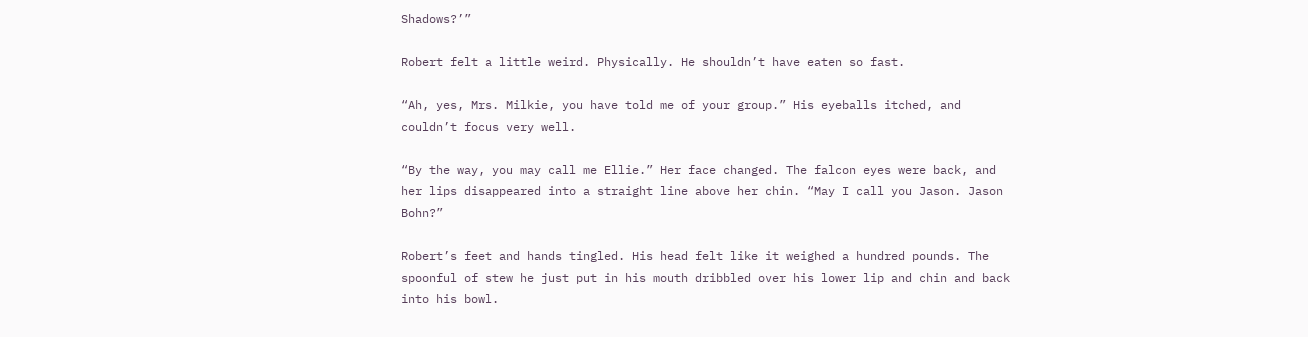Shadows?’”

Robert felt a little weird. Physically. He shouldn’t have eaten so fast.

“Ah, yes, Mrs. Milkie, you have told me of your group.” His eyeballs itched, and couldn’t focus very well.

“By the way, you may call me Ellie.” Her face changed. The falcon eyes were back, and her lips disappeared into a straight line above her chin. “May I call you Jason. Jason Bohn?”

Robert’s feet and hands tingled. His head felt like it weighed a hundred pounds. The spoonful of stew he just put in his mouth dribbled over his lower lip and chin and back into his bowl.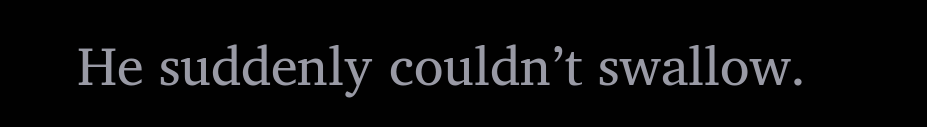He suddenly couldn’t swallow.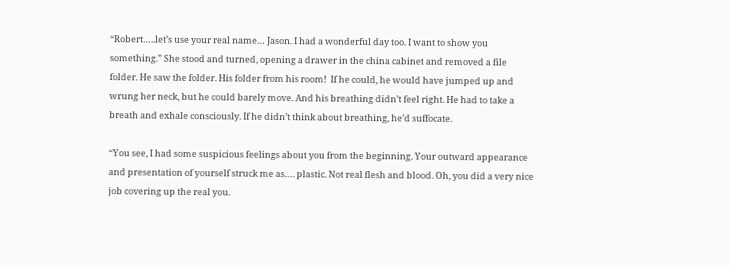“Robert…..let’s use your real name… Jason. I had a wonderful day too. I want to show you something.” She stood and turned, opening a drawer in the china cabinet and removed a file folder. He saw the folder. His folder from his room!  If he could, he would have jumped up and wrung her neck, but he could barely move. And his breathing didn’t feel right. He had to take a breath and exhale consciously. If he didn’t think about breathing, he’d suffocate.

“You see, I had some suspicious feelings about you from the beginning. Your outward appearance and presentation of yourself struck me as…. plastic. Not real flesh and blood. Oh, you did a very nice job covering up the real you.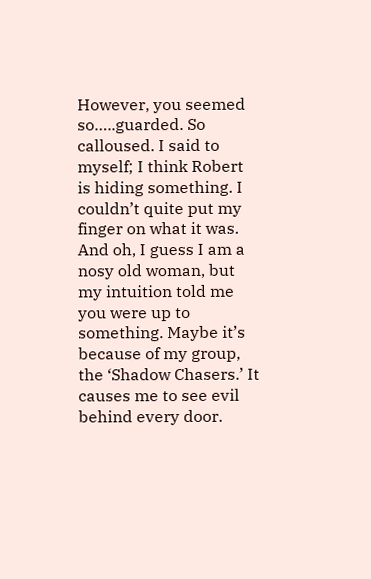However, you seemed so…..guarded. So calloused. I said to myself; I think Robert is hiding something. I couldn’t quite put my finger on what it was. And oh, I guess I am a nosy old woman, but my intuition told me you were up to something. Maybe it’s because of my group, the ‘Shadow Chasers.’ It causes me to see evil behind every door.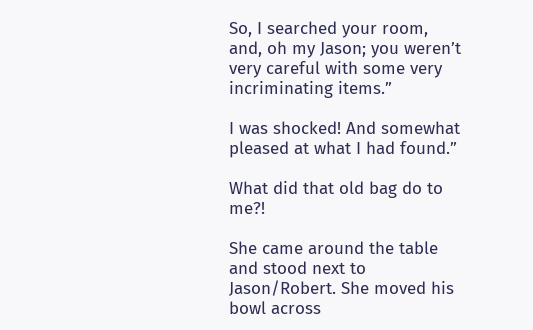So, I searched your room, and, oh my Jason; you weren’t very careful with some very incriminating items.”

I was shocked! And somewhat pleased at what I had found.”

What did that old bag do to me?!

She came around the table and stood next to Jason/Robert. She moved his bowl across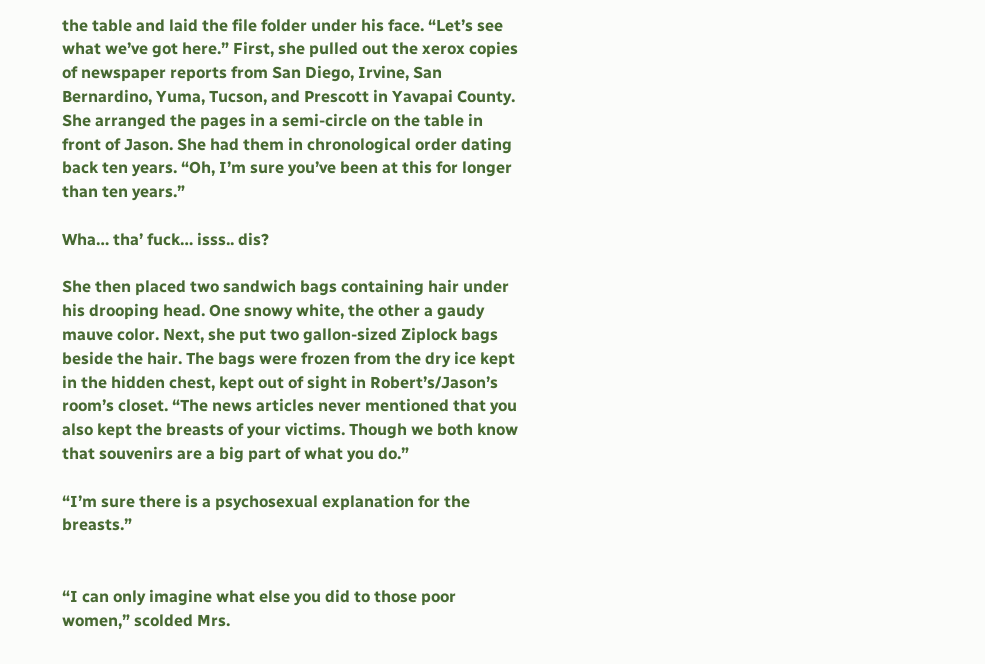the table and laid the file folder under his face. “Let’s see what we’ve got here.” First, she pulled out the xerox copies of newspaper reports from San Diego, Irvine, San Bernardino, Yuma, Tucson, and Prescott in Yavapai County. She arranged the pages in a semi-circle on the table in front of Jason. She had them in chronological order dating back ten years. “Oh, I’m sure you’ve been at this for longer than ten years.”

Wha… tha’ fuck… isss.. dis?

She then placed two sandwich bags containing hair under his drooping head. One snowy white, the other a gaudy mauve color. Next, she put two gallon-sized Ziplock bags beside the hair. The bags were frozen from the dry ice kept in the hidden chest, kept out of sight in Robert’s/Jason’s room’s closet. “The news articles never mentioned that you also kept the breasts of your victims. Though we both know that souvenirs are a big part of what you do.”

“I’m sure there is a psychosexual explanation for the breasts.”


“I can only imagine what else you did to those poor women,” scolded Mrs.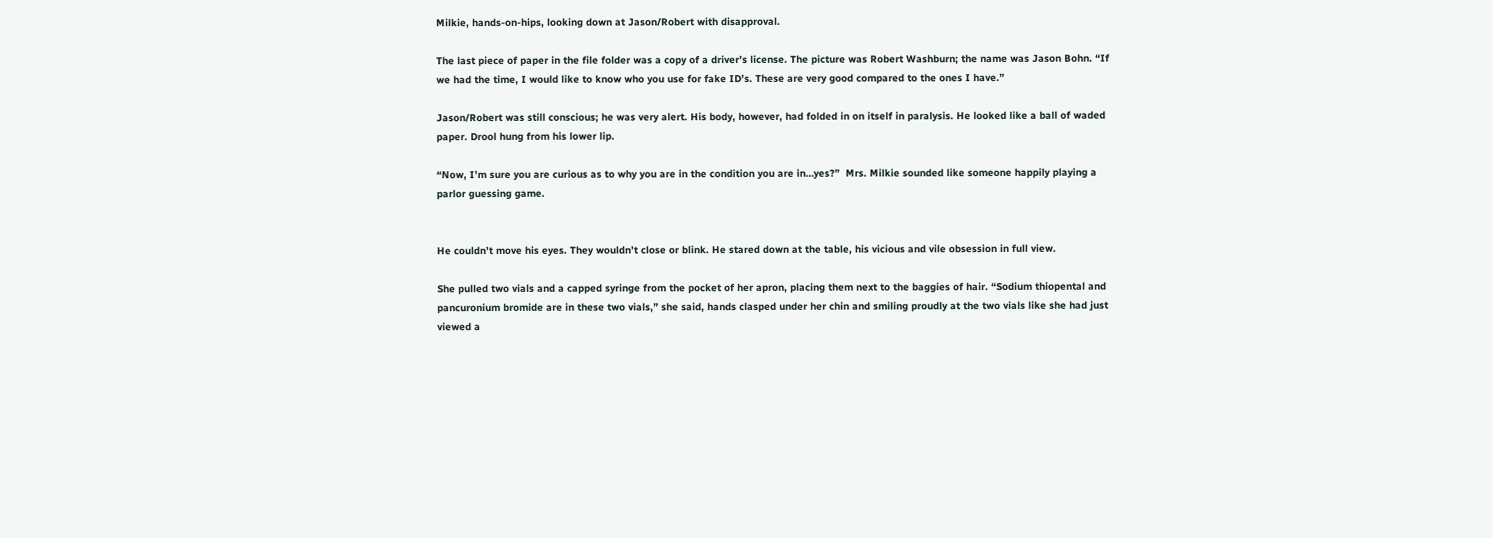Milkie, hands-on-hips, looking down at Jason/Robert with disapproval.

The last piece of paper in the file folder was a copy of a driver’s license. The picture was Robert Washburn; the name was Jason Bohn. “If we had the time, I would like to know who you use for fake ID’s. These are very good compared to the ones I have.”

Jason/Robert was still conscious; he was very alert. His body, however, had folded in on itself in paralysis. He looked like a ball of waded paper. Drool hung from his lower lip.

“Now, I’m sure you are curious as to why you are in the condition you are in…yes?”  Mrs. Milkie sounded like someone happily playing a parlor guessing game.


He couldn’t move his eyes. They wouldn’t close or blink. He stared down at the table, his vicious and vile obsession in full view.

She pulled two vials and a capped syringe from the pocket of her apron, placing them next to the baggies of hair. “Sodium thiopental and pancuronium bromide are in these two vials,” she said, hands clasped under her chin and smiling proudly at the two vials like she had just viewed a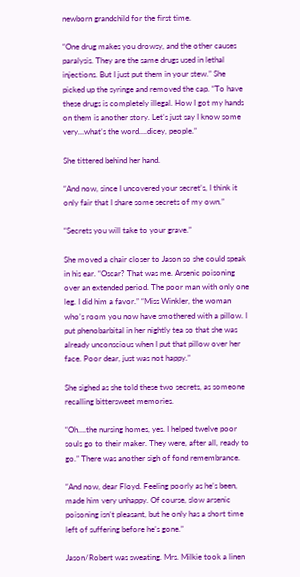newborn grandchild for the first time.

“One drug makes you drowsy, and the other causes paralysis. They are the same drugs used in lethal injections. But I just put them in your stew.” She picked up the syringe and removed the cap. “To have these drugs is completely illegal. How I got my hands on them is another story. Let’s just say I know some very…what’s the word….dicey, people.”

She tittered behind her hand.

“And now, since I uncovered your secret’s, I think it only fair that I share some secrets of my own.”

“Secrets you will take to your grave.”

She moved a chair closer to Jason so she could speak in his ear. “Oscar? That was me. Arsenic poisoning over an extended period. The poor man with only one leg. I did him a favor.” “Miss Winkler, the woman who’s room you now have smothered with a pillow. I put phenobarbital in her nightly tea so that she was already unconscious when I put that pillow over her face. Poor dear, just was not happy.”

She sighed as she told these two secrets, as someone recalling bittersweet memories.

“Oh….the nursing homes, yes. I helped twelve poor souls go to their maker. They were, after all, ready to go.” There was another sigh of fond remembrance.

“And now, dear Floyd. Feeling poorly as he’s been, made him very unhappy. Of course, slow arsenic poisoning isn’t pleasant, but he only has a short time left of suffering before he’s gone.”

Jason/Robert was sweating. Mrs. Milkie took a linen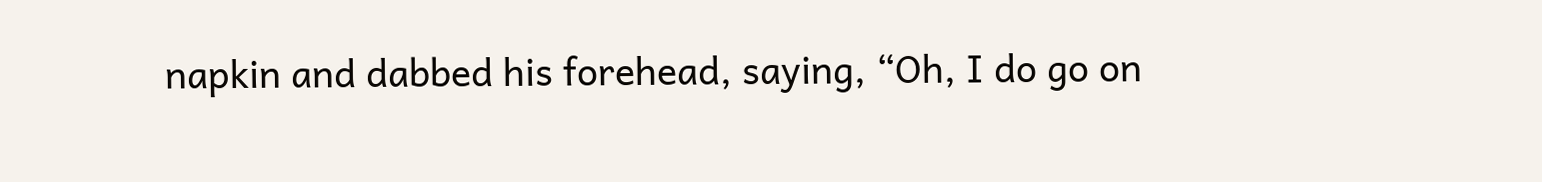napkin and dabbed his forehead, saying, “Oh, I do go on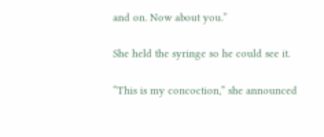and on. Now about you.”

She held the syringe so he could see it.

“This is my concoction,” she announced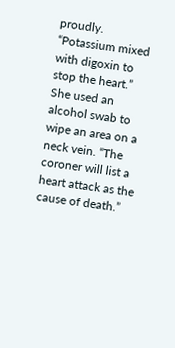proudly. “Potassium mixed with digoxin to stop the heart.” She used an alcohol swab to wipe an area on a neck vein. “The coroner will list a heart attack as the cause of death.”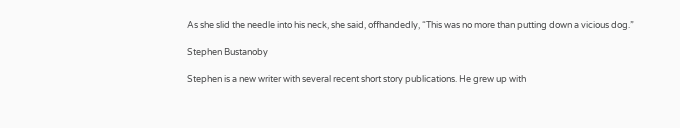As she slid the needle into his neck, she said, offhandedly, “This was no more than putting down a vicious dog.”

Stephen Bustanoby

Stephen is a new writer with several recent short story publications. He grew up with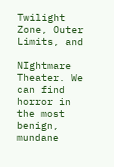Twilight Zone, Outer Limits, and

NIghtmare Theater. We can find horror in the most benign, mundane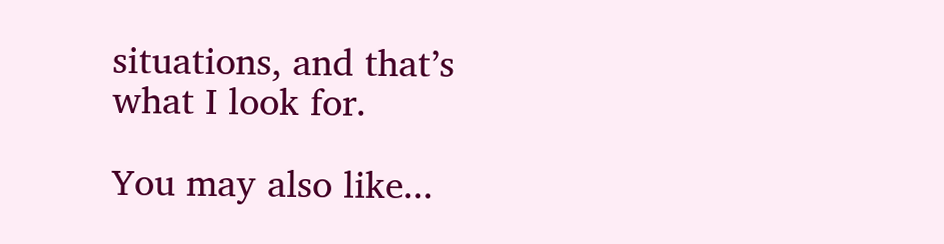situations, and that’s what I look for.

You may also like...